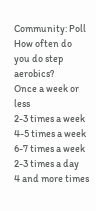Community: Poll
How often do you do step aerobics?
Once a week or less
2-3 times a week
4-5 times a week
6-7 times a week
2-3 times a day
4 and more times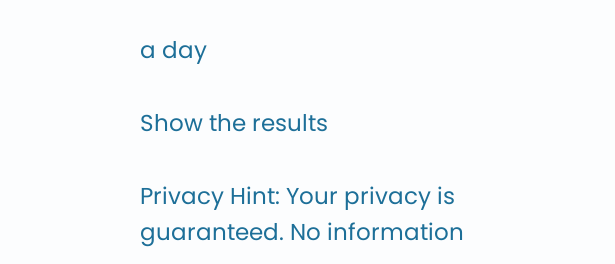a day

Show the results

Privacy Hint: Your privacy is guaranteed. No information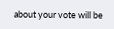about your vote will be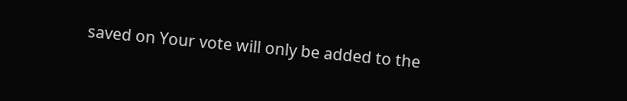saved on Your vote will only be added to the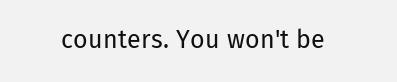counters. You won't be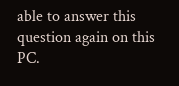able to answer this question again on this PC.